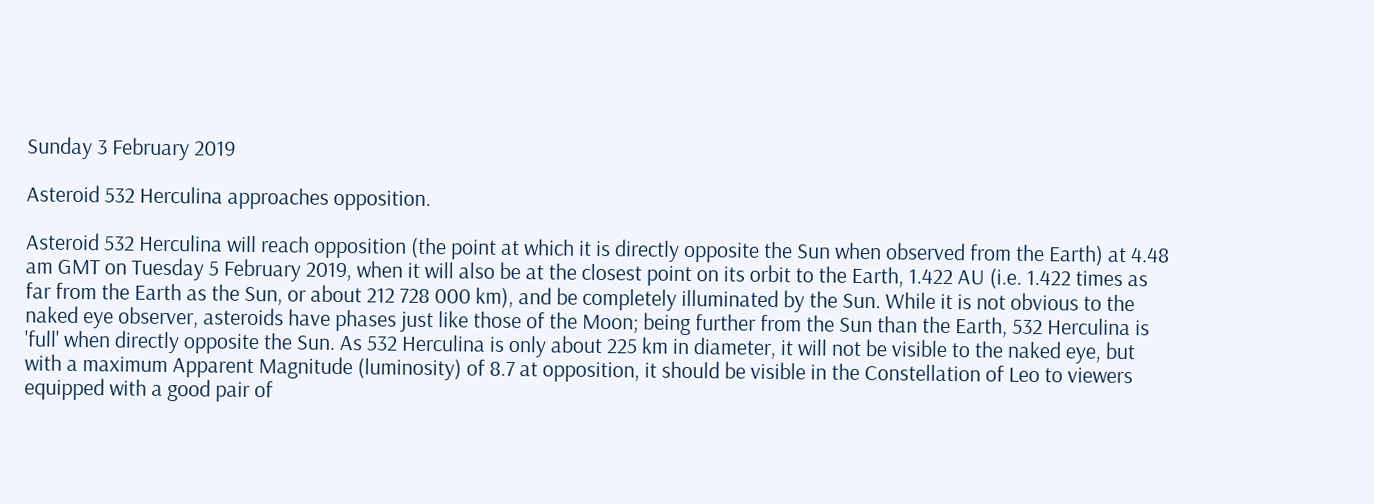Sunday 3 February 2019

Asteroid 532 Herculina approaches opposition.

Asteroid 532 Herculina will reach opposition (the point at which it is directly opposite the Sun when observed from the Earth) at 4.48 am GMT on Tuesday 5 February 2019, when it will also be at the closest point on its orbit to the Earth, 1.422 AU (i.e. 1.422 times as far from the Earth as the Sun, or about 212 728 000 km), and be completely illuminated by the Sun. While it is not obvious to the naked eye observer, asteroids have phases just like those of the Moon; being further from the Sun than the Earth, 532 Herculina is 'full' when directly opposite the Sun. As 532 Herculina is only about 225 km in diameter, it will not be visible to the naked eye, but with a maximum Apparent Magnitude (luminosity) of 8.7 at opposition, it should be visible in the Constellation of Leo to viewers equipped with a good pair of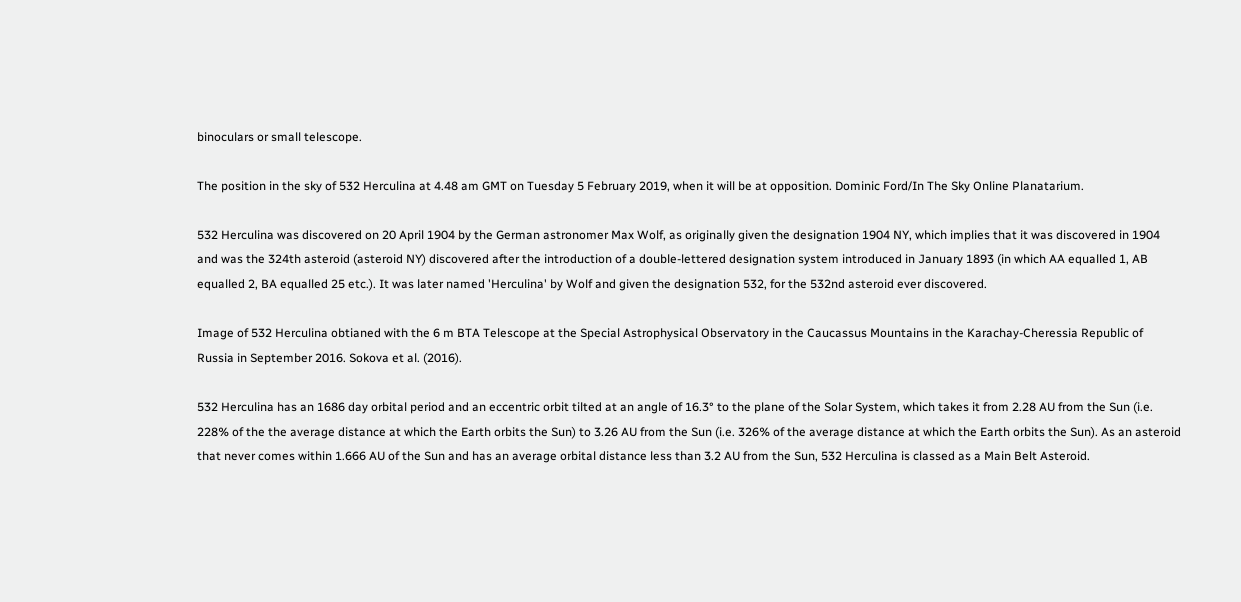binoculars or small telescope.

The position in the sky of 532 Herculina at 4.48 am GMT on Tuesday 5 February 2019, when it will be at opposition. Dominic Ford/In The Sky Online Planatarium.

532 Herculina was discovered on 20 April 1904 by the German astronomer Max Wolf, as originally given the designation 1904 NY, which implies that it was discovered in 1904 and was the 324th asteroid (asteroid NY) discovered after the introduction of a double-lettered designation system introduced in January 1893 (in which AA equalled 1, AB equalled 2, BA equalled 25 etc.). It was later named 'Herculina' by Wolf and given the designation 532, for the 532nd asteroid ever discovered.

Image of 532 Herculina obtianed with the 6 m BTA Telescope at the Special Astrophysical Observatory in the Caucassus Mountains in the Karachay-Cheressia Republic of Russia in September 2016. Sokova et al. (2016).

532 Herculina has an 1686 day orbital period and an eccentric orbit tilted at an angle of 16.3° to the plane of the Solar System, which takes it from 2.28 AU from the Sun (i.e. 228% of the the average distance at which the Earth orbits the Sun) to 3.26 AU from the Sun (i.e. 326% of the average distance at which the Earth orbits the Sun). As an asteroid that never comes within 1.666 AU of the Sun and has an average orbital distance less than 3.2 AU from the Sun, 532 Herculina is classed as a Main Belt Asteroid.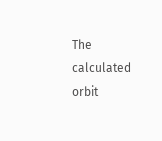The calculated orbit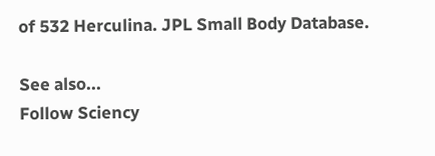of 532 Herculina. JPL Small Body Database.

See also...
Follow Sciency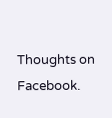Thoughts on Facebook.